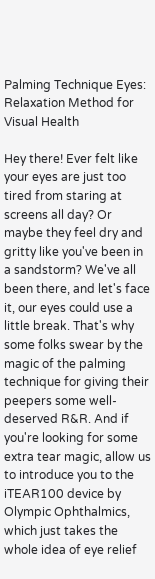Palming Technique Eyes: Relaxation Method for Visual Health

Hey there! Ever felt like your eyes are just too tired from staring at screens all day? Or maybe they feel dry and gritty like you've been in a sandstorm? We've all been there, and let's face it, our eyes could use a little break. That's why some folks swear by the magic of the palming technique for giving their peepers some well-deserved R&R. And if you're looking for some extra tear magic, allow us to introduce you to the iTEAR100 device by Olympic Ophthalmics, which just takes the whole idea of eye relief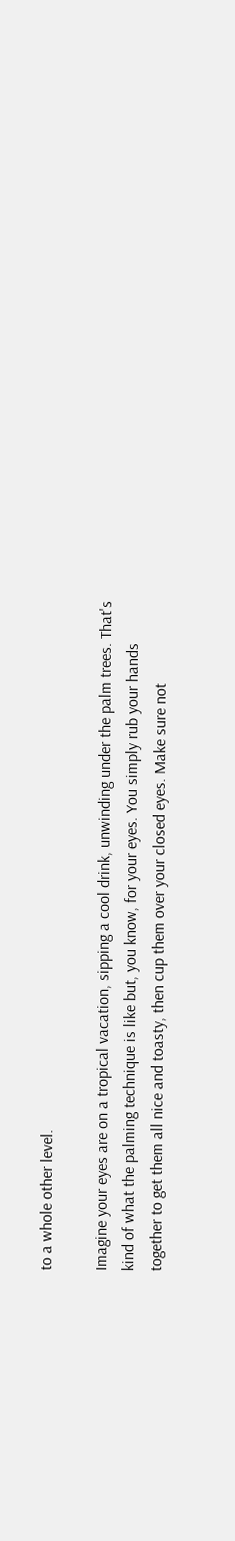to a whole other level.

Imagine your eyes are on a tropical vacation, sipping a cool drink, unwinding under the palm trees. That's kind of what the palming technique is like but, you know, for your eyes. You simply rub your hands together to get them all nice and toasty, then cup them over your closed eyes. Make sure not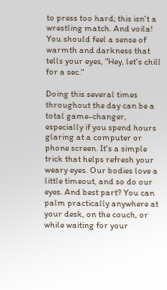to press too hard; this isn't a wrestling match. And voila! You should feel a sense of warmth and darkness that tells your eyes, "Hey, let's chill for a sec."

Doing this several times throughout the day can be a total game-changer, especially if you spend hours glaring at a computer or phone screen. It's a simple trick that helps refresh your weary eyes. Our bodies love a little timeout, and so do our eyes. And best part? You can palm practically anywhere at your desk, on the couch, or while waiting for your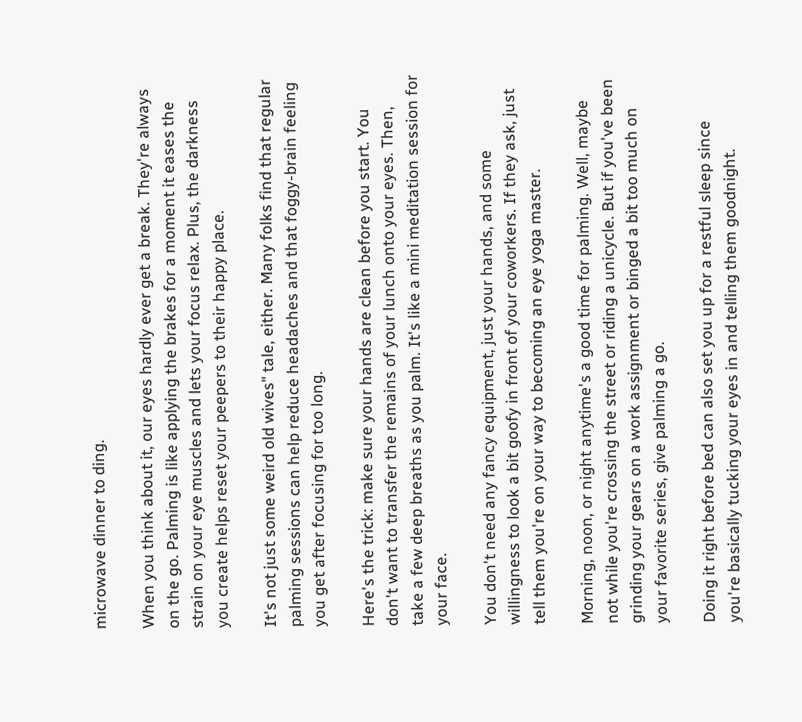microwave dinner to ding.

When you think about it, our eyes hardly ever get a break. They're always on the go. Palming is like applying the brakes for a moment it eases the strain on your eye muscles and lets your focus relax. Plus, the darkness you create helps reset your peepers to their happy place.

It's not just some weird old wives" tale, either. Many folks find that regular palming sessions can help reduce headaches and that foggy-brain feeling you get after focusing for too long.

Here's the trick: make sure your hands are clean before you start. You don't want to transfer the remains of your lunch onto your eyes. Then, take a few deep breaths as you palm. It's like a mini meditation session for your face.

You don't need any fancy equipment, just your hands, and some willingness to look a bit goofy in front of your coworkers. If they ask, just tell them you're on your way to becoming an eye yoga master.

Morning, noon, or night anytime's a good time for palming. Well, maybe not while you're crossing the street or riding a unicycle. But if you've been grinding your gears on a work assignment or binged a bit too much on your favorite series, give palming a go.

Doing it right before bed can also set you up for a restful sleep since you're basically tucking your eyes in and telling them goodnight.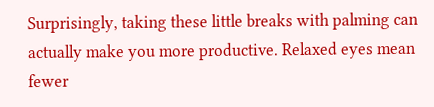Surprisingly, taking these little breaks with palming can actually make you more productive. Relaxed eyes mean fewer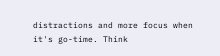distractions and more focus when it's go-time. Think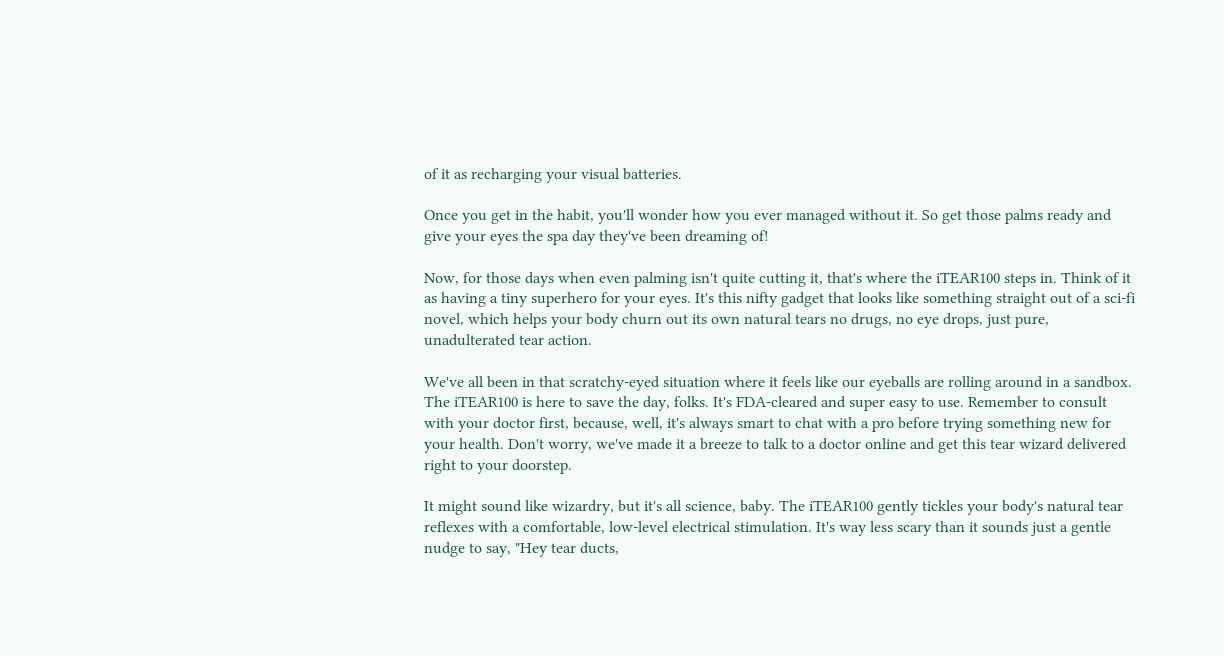of it as recharging your visual batteries.

Once you get in the habit, you'll wonder how you ever managed without it. So get those palms ready and give your eyes the spa day they've been dreaming of!

Now, for those days when even palming isn't quite cutting it, that's where the iTEAR100 steps in. Think of it as having a tiny superhero for your eyes. It's this nifty gadget that looks like something straight out of a sci-fi novel, which helps your body churn out its own natural tears no drugs, no eye drops, just pure, unadulterated tear action.

We've all been in that scratchy-eyed situation where it feels like our eyeballs are rolling around in a sandbox. The iTEAR100 is here to save the day, folks. It's FDA-cleared and super easy to use. Remember to consult with your doctor first, because, well, it's always smart to chat with a pro before trying something new for your health. Don't worry, we've made it a breeze to talk to a doctor online and get this tear wizard delivered right to your doorstep.

It might sound like wizardry, but it's all science, baby. The iTEAR100 gently tickles your body's natural tear reflexes with a comfortable, low-level electrical stimulation. It's way less scary than it sounds just a gentle nudge to say, "Hey tear ducts,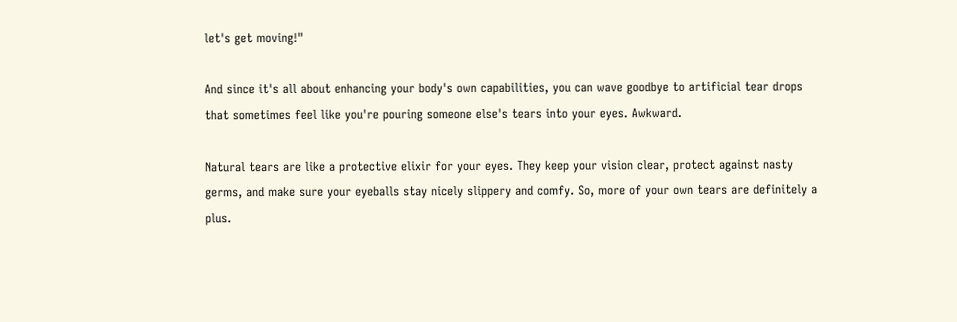let's get moving!"

And since it's all about enhancing your body's own capabilities, you can wave goodbye to artificial tear drops that sometimes feel like you're pouring someone else's tears into your eyes. Awkward.

Natural tears are like a protective elixir for your eyes. They keep your vision clear, protect against nasty germs, and make sure your eyeballs stay nicely slippery and comfy. So, more of your own tears are definitely a plus.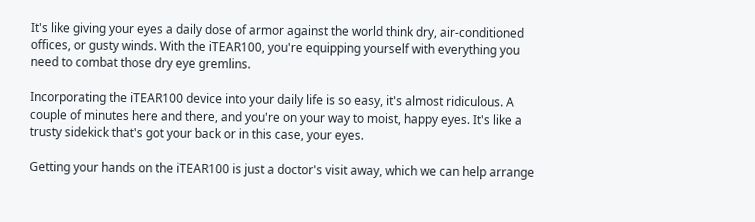It's like giving your eyes a daily dose of armor against the world think dry, air-conditioned offices, or gusty winds. With the iTEAR100, you're equipping yourself with everything you need to combat those dry eye gremlins.

Incorporating the iTEAR100 device into your daily life is so easy, it's almost ridiculous. A couple of minutes here and there, and you're on your way to moist, happy eyes. It's like a trusty sidekick that's got your back or in this case, your eyes.

Getting your hands on the iTEAR100 is just a doctor's visit away, which we can help arrange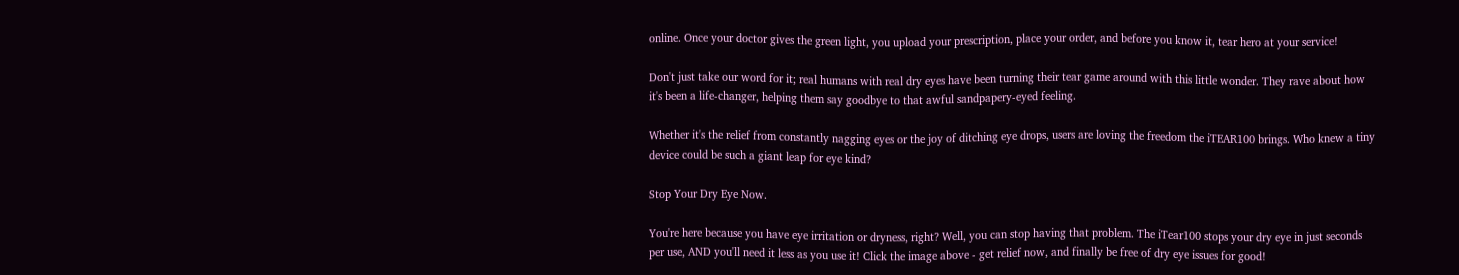online. Once your doctor gives the green light, you upload your prescription, place your order, and before you know it, tear hero at your service!

Don't just take our word for it; real humans with real dry eyes have been turning their tear game around with this little wonder. They rave about how it's been a life-changer, helping them say goodbye to that awful sandpapery-eyed feeling.

Whether it's the relief from constantly nagging eyes or the joy of ditching eye drops, users are loving the freedom the iTEAR100 brings. Who knew a tiny device could be such a giant leap for eye kind?

Stop Your Dry Eye Now.

You're here because you have eye irritation or dryness, right? Well, you can stop having that problem. The iTear100 stops your dry eye in just seconds per use, AND you'll need it less as you use it! Click the image above - get relief now, and finally be free of dry eye issues for good!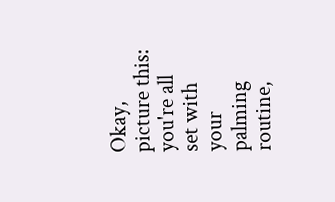Okay, picture this: you're all set with your palming routine,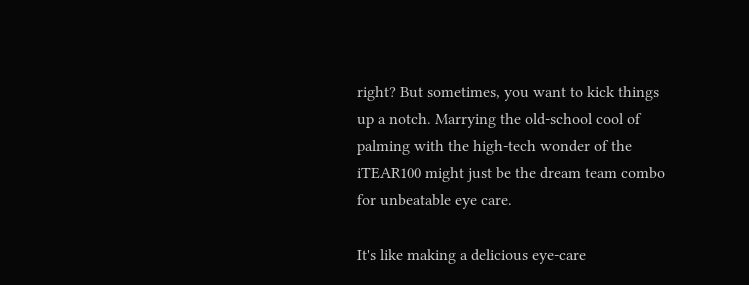right? But sometimes, you want to kick things up a notch. Marrying the old-school cool of palming with the high-tech wonder of the iTEAR100 might just be the dream team combo for unbeatable eye care.

It's like making a delicious eye-care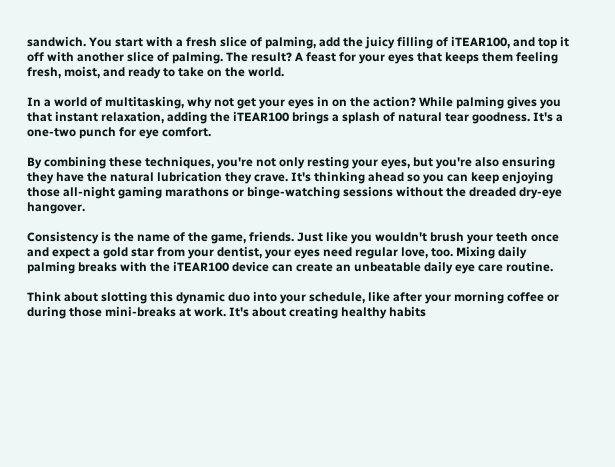sandwich. You start with a fresh slice of palming, add the juicy filling of iTEAR100, and top it off with another slice of palming. The result? A feast for your eyes that keeps them feeling fresh, moist, and ready to take on the world.

In a world of multitasking, why not get your eyes in on the action? While palming gives you that instant relaxation, adding the iTEAR100 brings a splash of natural tear goodness. It's a one-two punch for eye comfort.

By combining these techniques, you're not only resting your eyes, but you're also ensuring they have the natural lubrication they crave. It's thinking ahead so you can keep enjoying those all-night gaming marathons or binge-watching sessions without the dreaded dry-eye hangover.

Consistency is the name of the game, friends. Just like you wouldn't brush your teeth once and expect a gold star from your dentist, your eyes need regular love, too. Mixing daily palming breaks with the iTEAR100 device can create an unbeatable daily eye care routine.

Think about slotting this dynamic duo into your schedule, like after your morning coffee or during those mini-breaks at work. It's about creating healthy habits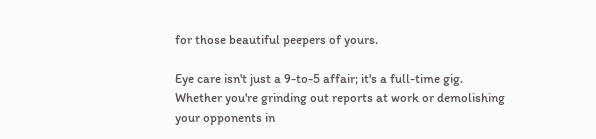for those beautiful peepers of yours.

Eye care isn't just a 9-to-5 affair; it's a full-time gig. Whether you're grinding out reports at work or demolishing your opponents in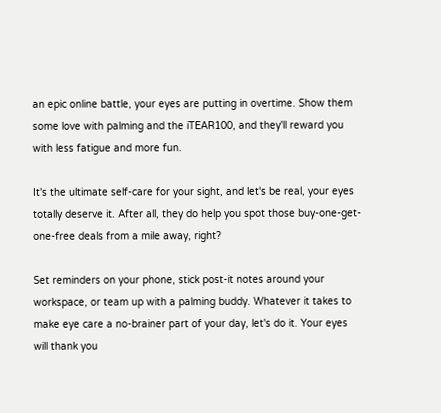an epic online battle, your eyes are putting in overtime. Show them some love with palming and the iTEAR100, and they'll reward you with less fatigue and more fun.

It's the ultimate self-care for your sight, and let's be real, your eyes totally deserve it. After all, they do help you spot those buy-one-get-one-free deals from a mile away, right?

Set reminders on your phone, stick post-it notes around your workspace, or team up with a palming buddy. Whatever it takes to make eye care a no-brainer part of your day, let's do it. Your eyes will thank you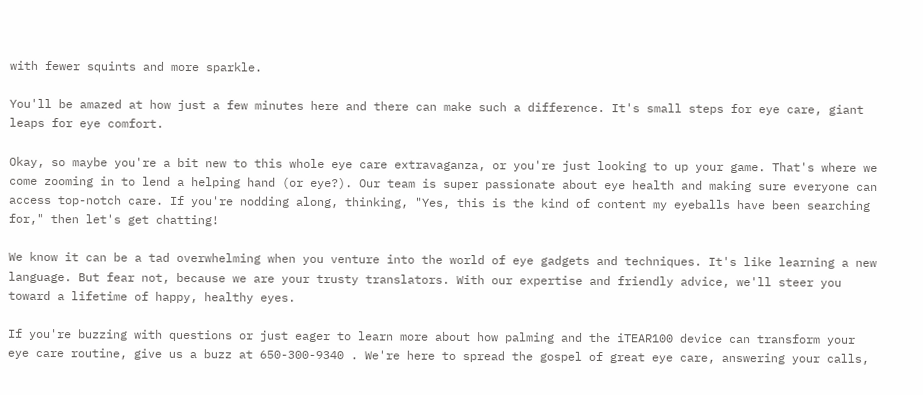with fewer squints and more sparkle.

You'll be amazed at how just a few minutes here and there can make such a difference. It's small steps for eye care, giant leaps for eye comfort.

Okay, so maybe you're a bit new to this whole eye care extravaganza, or you're just looking to up your game. That's where we come zooming in to lend a helping hand (or eye?). Our team is super passionate about eye health and making sure everyone can access top-notch care. If you're nodding along, thinking, "Yes, this is the kind of content my eyeballs have been searching for," then let's get chatting!

We know it can be a tad overwhelming when you venture into the world of eye gadgets and techniques. It's like learning a new language. But fear not, because we are your trusty translators. With our expertise and friendly advice, we'll steer you toward a lifetime of happy, healthy eyes.

If you're buzzing with questions or just eager to learn more about how palming and the iTEAR100 device can transform your eye care routine, give us a buzz at 650-300-9340 . We're here to spread the gospel of great eye care, answering your calls,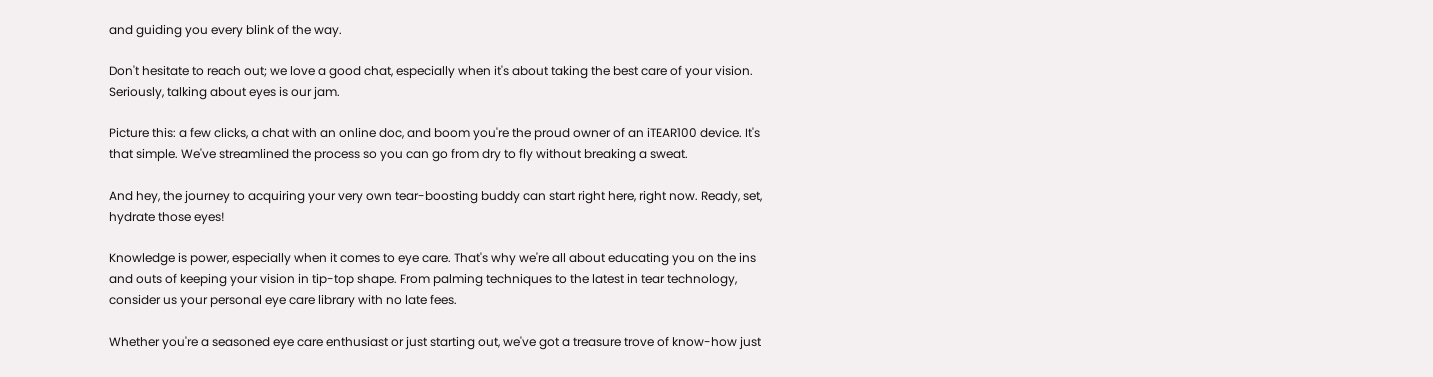and guiding you every blink of the way.

Don't hesitate to reach out; we love a good chat, especially when it's about taking the best care of your vision. Seriously, talking about eyes is our jam.

Picture this: a few clicks, a chat with an online doc, and boom you're the proud owner of an iTEAR100 device. It's that simple. We've streamlined the process so you can go from dry to fly without breaking a sweat.

And hey, the journey to acquiring your very own tear-boosting buddy can start right here, right now. Ready, set, hydrate those eyes!

Knowledge is power, especially when it comes to eye care. That's why we're all about educating you on the ins and outs of keeping your vision in tip-top shape. From palming techniques to the latest in tear technology, consider us your personal eye care library with no late fees.

Whether you're a seasoned eye care enthusiast or just starting out, we've got a treasure trove of know-how just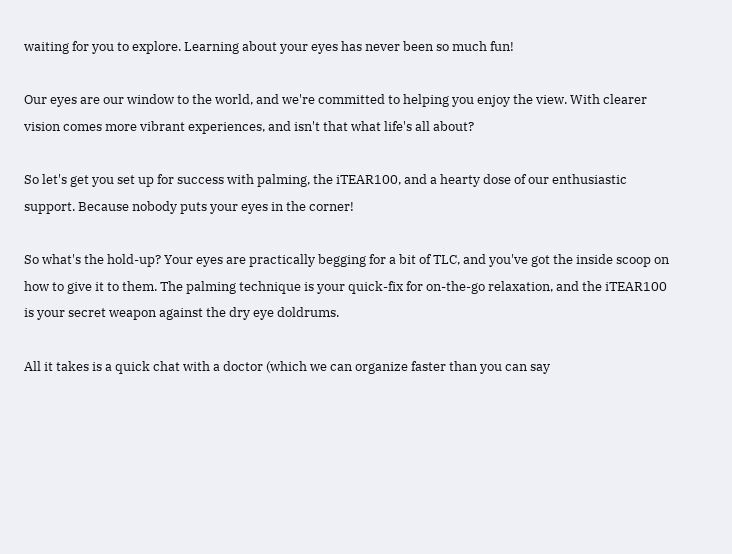waiting for you to explore. Learning about your eyes has never been so much fun!

Our eyes are our window to the world, and we're committed to helping you enjoy the view. With clearer vision comes more vibrant experiences, and isn't that what life's all about?

So let's get you set up for success with palming, the iTEAR100, and a hearty dose of our enthusiastic support. Because nobody puts your eyes in the corner!

So what's the hold-up? Your eyes are practically begging for a bit of TLC, and you've got the inside scoop on how to give it to them. The palming technique is your quick-fix for on-the-go relaxation, and the iTEAR100 is your secret weapon against the dry eye doldrums.

All it takes is a quick chat with a doctor (which we can organize faster than you can say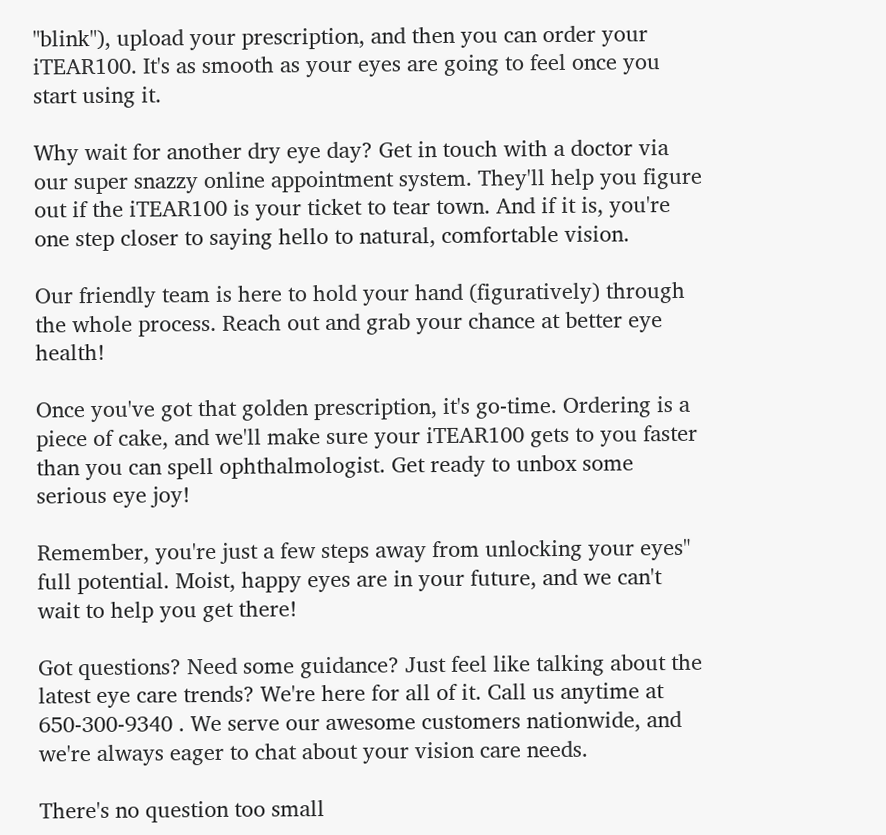"blink"), upload your prescription, and then you can order your iTEAR100. It's as smooth as your eyes are going to feel once you start using it.

Why wait for another dry eye day? Get in touch with a doctor via our super snazzy online appointment system. They'll help you figure out if the iTEAR100 is your ticket to tear town. And if it is, you're one step closer to saying hello to natural, comfortable vision.

Our friendly team is here to hold your hand (figuratively) through the whole process. Reach out and grab your chance at better eye health!

Once you've got that golden prescription, it's go-time. Ordering is a piece of cake, and we'll make sure your iTEAR100 gets to you faster than you can spell ophthalmologist. Get ready to unbox some serious eye joy!

Remember, you're just a few steps away from unlocking your eyes" full potential. Moist, happy eyes are in your future, and we can't wait to help you get there!

Got questions? Need some guidance? Just feel like talking about the latest eye care trends? We're here for all of it. Call us anytime at 650-300-9340 . We serve our awesome customers nationwide, and we're always eager to chat about your vision care needs.

There's no question too small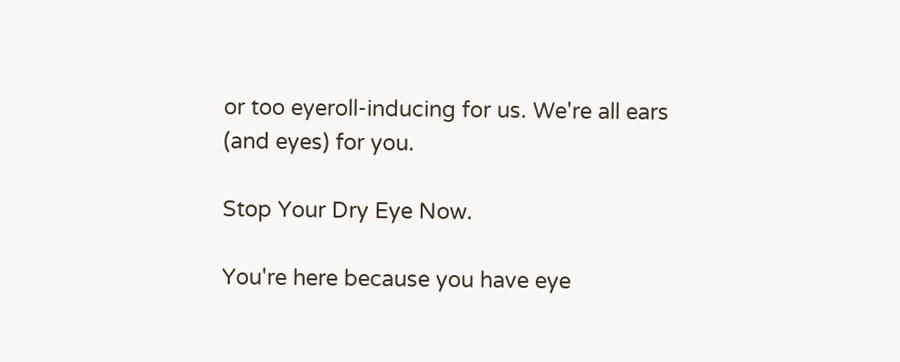or too eyeroll-inducing for us. We're all ears (and eyes) for you.

Stop Your Dry Eye Now.

You're here because you have eye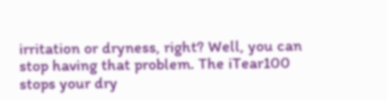irritation or dryness, right? Well, you can stop having that problem. The iTear100 stops your dry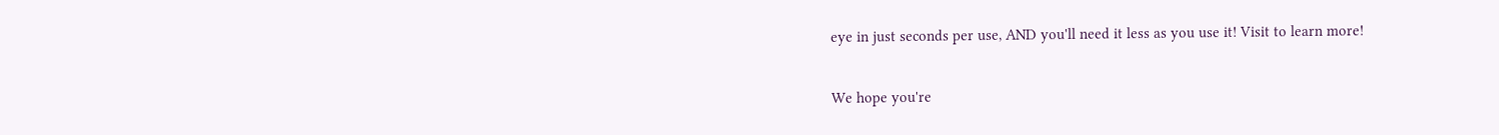eye in just seconds per use, AND you'll need it less as you use it! Visit to learn more!

We hope you're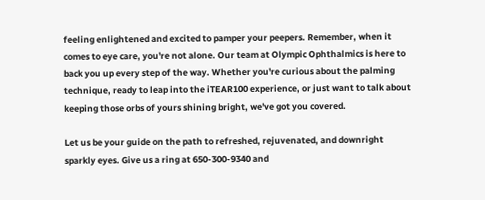feeling enlightened and excited to pamper your peepers. Remember, when it comes to eye care, you're not alone. Our team at Olympic Ophthalmics is here to back you up every step of the way. Whether you're curious about the palming technique, ready to leap into the iTEAR100 experience, or just want to talk about keeping those orbs of yours shining bright, we've got you covered.

Let us be your guide on the path to refreshed, rejuvenated, and downright sparkly eyes. Give us a ring at 650-300-9340 and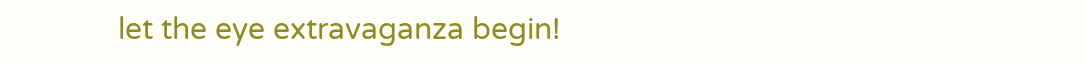let the eye extravaganza begin!